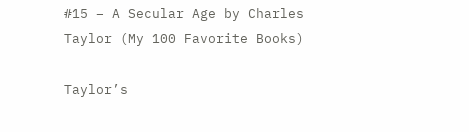#15 – A Secular Age by Charles Taylor (My 100 Favorite Books)

Taylor’s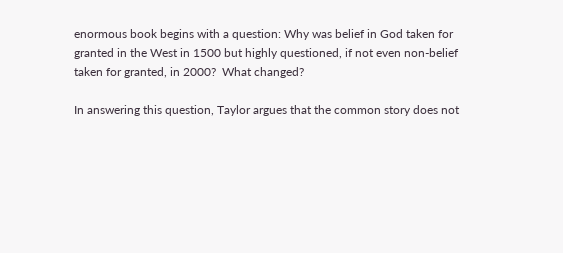enormous book begins with a question: Why was belief in God taken for granted in the West in 1500 but highly questioned, if not even non-belief taken for granted, in 2000?  What changed?

In answering this question, Taylor argues that the common story does not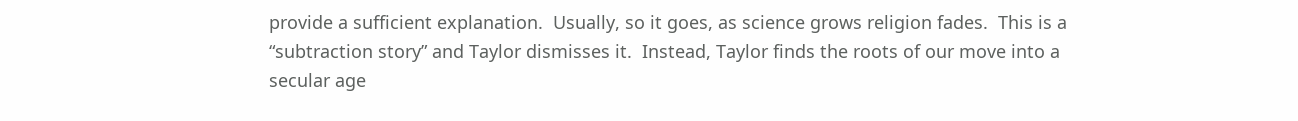provide a sufficient explanation.  Usually, so it goes, as science grows religion fades.  This is a “subtraction story” and Taylor dismisses it.  Instead, Taylor finds the roots of our move into a secular age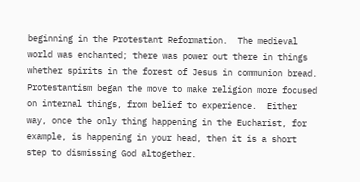beginning in the Protestant Reformation.  The medieval world was enchanted; there was power out there in things whether spirits in the forest of Jesus in communion bread.  Protestantism began the move to make religion more focused on internal things, from belief to experience.  Either way, once the only thing happening in the Eucharist, for example, is happening in your head, then it is a short step to dismissing God altogether.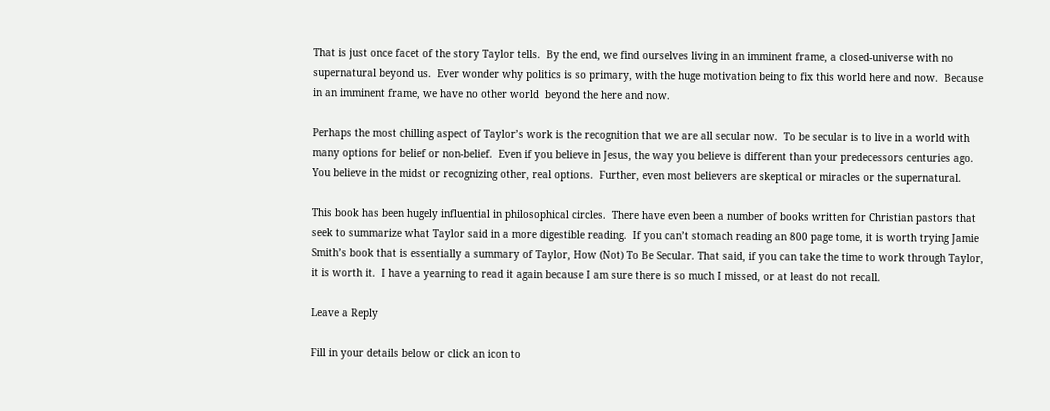That is just once facet of the story Taylor tells.  By the end, we find ourselves living in an imminent frame, a closed-universe with no supernatural beyond us.  Ever wonder why politics is so primary, with the huge motivation being to fix this world here and now.  Because in an imminent frame, we have no other world  beyond the here and now.

Perhaps the most chilling aspect of Taylor’s work is the recognition that we are all secular now.  To be secular is to live in a world with many options for belief or non-belief.  Even if you believe in Jesus, the way you believe is different than your predecessors centuries ago.  You believe in the midst or recognizing other, real options.  Further, even most believers are skeptical or miracles or the supernatural.

This book has been hugely influential in philosophical circles.  There have even been a number of books written for Christian pastors that seek to summarize what Taylor said in a more digestible reading.  If you can’t stomach reading an 800 page tome, it is worth trying Jamie Smith’s book that is essentially a summary of Taylor, How (Not) To Be Secular. That said, if you can take the time to work through Taylor,  it is worth it.  I have a yearning to read it again because I am sure there is so much I missed, or at least do not recall.

Leave a Reply

Fill in your details below or click an icon to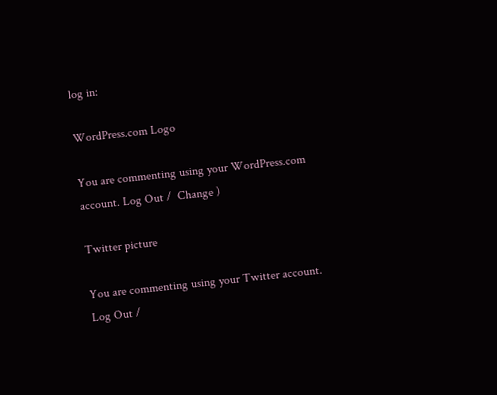log in:

WordPress.com Logo

You are commenting using your WordPress.com account. Log Out /  Change )

Twitter picture

You are commenting using your Twitter account. Log Out /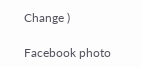Change )

Facebook photo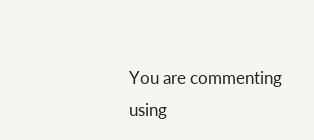You are commenting using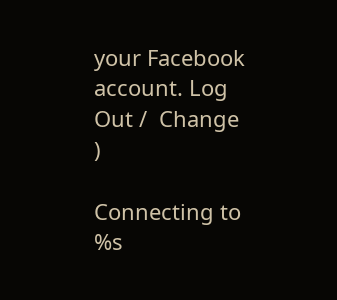your Facebook account. Log Out /  Change )

Connecting to %s